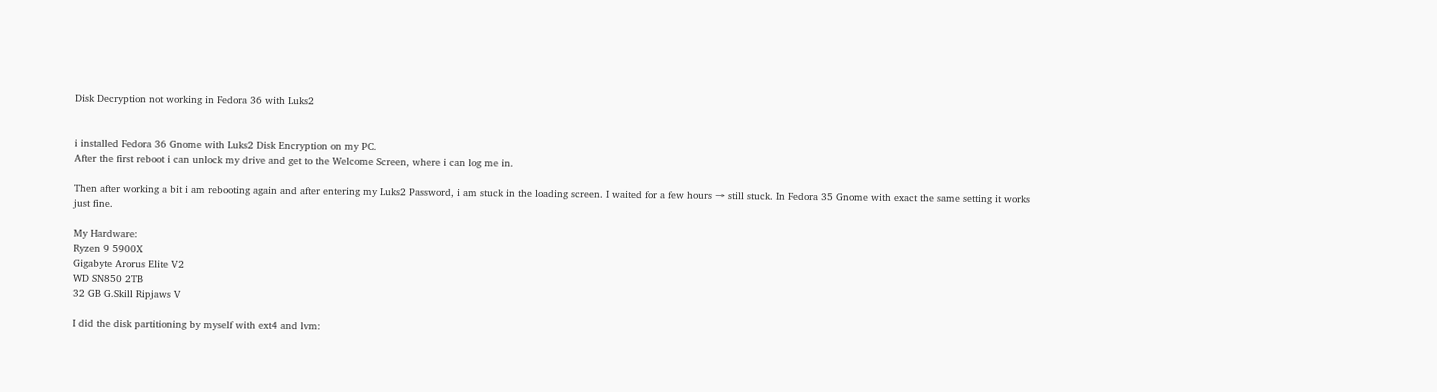Disk Decryption not working in Fedora 36 with Luks2


i installed Fedora 36 Gnome with Luks2 Disk Encryption on my PC.
After the first reboot i can unlock my drive and get to the Welcome Screen, where i can log me in.

Then after working a bit i am rebooting again and after entering my Luks2 Password, i am stuck in the loading screen. I waited for a few hours → still stuck. In Fedora 35 Gnome with exact the same setting it works just fine.

My Hardware:
Ryzen 9 5900X
Gigabyte Arorus Elite V2
WD SN850 2TB
32 GB G.Skill Ripjaws V

I did the disk partitioning by myself with ext4 and lvm: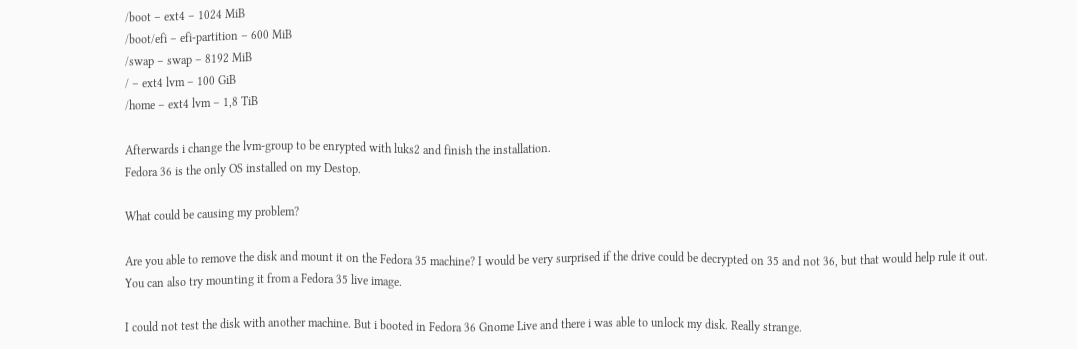/boot – ext4 – 1024 MiB
/boot/efi – efi-partition – 600 MiB
/swap – swap – 8192 MiB
/ – ext4 lvm – 100 GiB
/home – ext4 lvm – 1,8 TiB

Afterwards i change the lvm-group to be enrypted with luks2 and finish the installation.
Fedora 36 is the only OS installed on my Destop.

What could be causing my problem?

Are you able to remove the disk and mount it on the Fedora 35 machine? I would be very surprised if the drive could be decrypted on 35 and not 36, but that would help rule it out. You can also try mounting it from a Fedora 35 live image.

I could not test the disk with another machine. But i booted in Fedora 36 Gnome Live and there i was able to unlock my disk. Really strange.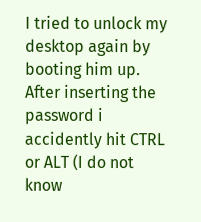I tried to unlock my desktop again by booting him up. After inserting the password i accidently hit CTRL or ALT (I do not know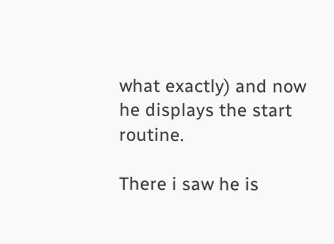what exactly) and now he displays the start routine.

There i saw he is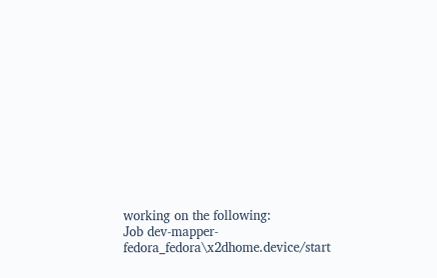working on the following:
Job dev-mapper-fedora_fedora\x2dhome.device/start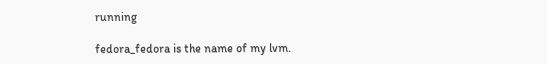running

fedora_fedora is the name of my lvm.